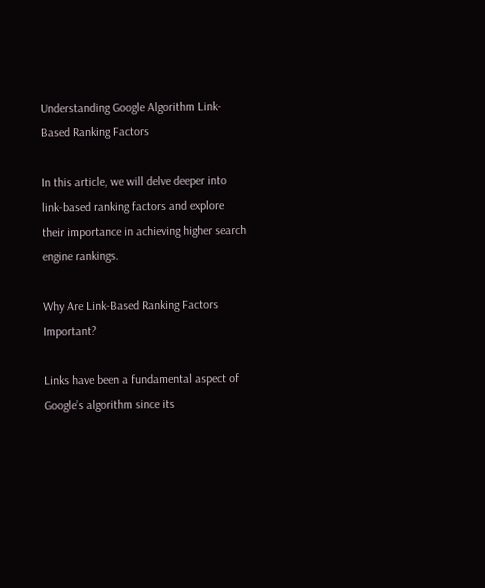Understanding Google Algorithm Link-Based Ranking Factors

In this article, we will delve deeper into link-based ranking factors and explore their importance in achieving higher search engine rankings.

Why Are Link-Based Ranking Factors Important?

Links have been a fundamental aspect of Google’s algorithm since its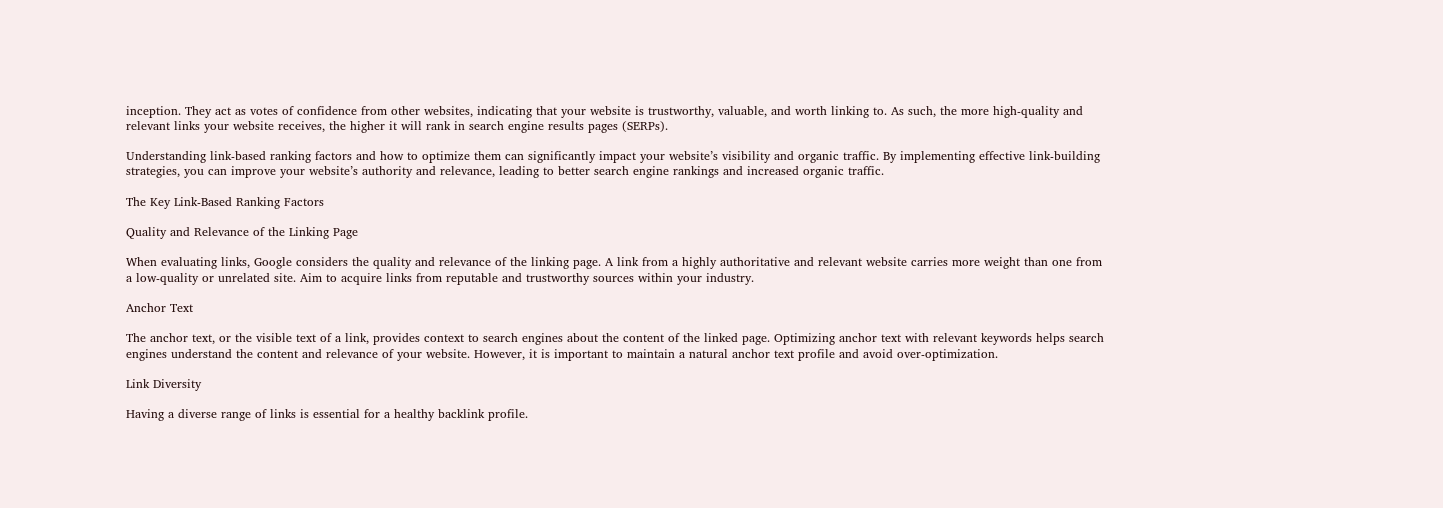inception. They act as votes of confidence from other websites, indicating that your website is trustworthy, valuable, and worth linking to. As such, the more high-quality and relevant links your website receives, the higher it will rank in search engine results pages (SERPs).

Understanding link-based ranking factors and how to optimize them can significantly impact your website’s visibility and organic traffic. By implementing effective link-building strategies, you can improve your website’s authority and relevance, leading to better search engine rankings and increased organic traffic.

The Key Link-Based Ranking Factors

Quality and Relevance of the Linking Page

When evaluating links, Google considers the quality and relevance of the linking page. A link from a highly authoritative and relevant website carries more weight than one from a low-quality or unrelated site. Aim to acquire links from reputable and trustworthy sources within your industry.

Anchor Text

The anchor text, or the visible text of a link, provides context to search engines about the content of the linked page. Optimizing anchor text with relevant keywords helps search engines understand the content and relevance of your website. However, it is important to maintain a natural anchor text profile and avoid over-optimization.

Link Diversity

Having a diverse range of links is essential for a healthy backlink profile.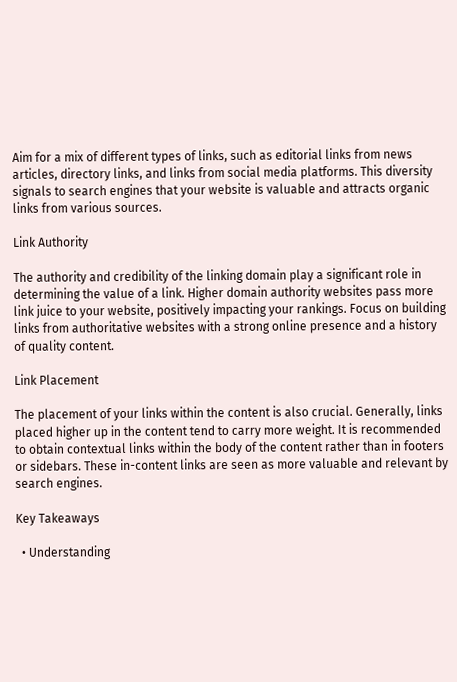Aim for a mix of different types of links, such as editorial links from news articles, directory links, and links from social media platforms. This diversity signals to search engines that your website is valuable and attracts organic links from various sources.

Link Authority

The authority and credibility of the linking domain play a significant role in determining the value of a link. Higher domain authority websites pass more link juice to your website, positively impacting your rankings. Focus on building links from authoritative websites with a strong online presence and a history of quality content.

Link Placement

The placement of your links within the content is also crucial. Generally, links placed higher up in the content tend to carry more weight. It is recommended to obtain contextual links within the body of the content rather than in footers or sidebars. These in-content links are seen as more valuable and relevant by search engines.

Key Takeaways

  • Understanding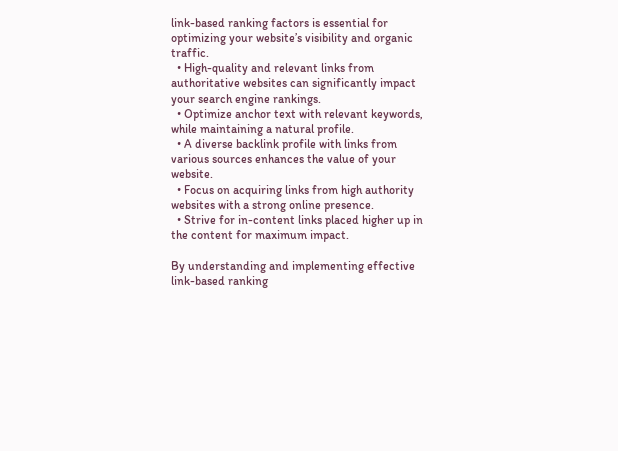link-based ranking factors is essential for optimizing your website’s visibility and organic traffic.
  • High-quality and relevant links from authoritative websites can significantly impact your search engine rankings.
  • Optimize anchor text with relevant keywords, while maintaining a natural profile.
  • A diverse backlink profile with links from various sources enhances the value of your website.
  • Focus on acquiring links from high authority websites with a strong online presence.
  • Strive for in-content links placed higher up in the content for maximum impact.

By understanding and implementing effective link-based ranking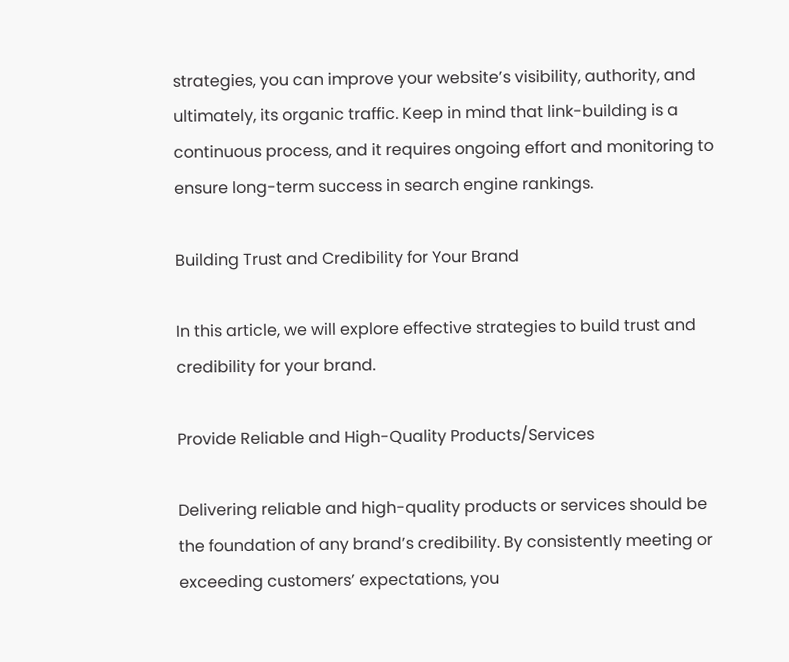strategies, you can improve your website’s visibility, authority, and ultimately, its organic traffic. Keep in mind that link-building is a continuous process, and it requires ongoing effort and monitoring to ensure long-term success in search engine rankings.

Building Trust and Credibility for Your Brand

In this article, we will explore effective strategies to build trust and credibility for your brand.

Provide Reliable and High-Quality Products/Services

Delivering reliable and high-quality products or services should be the foundation of any brand’s credibility. By consistently meeting or exceeding customers’ expectations, you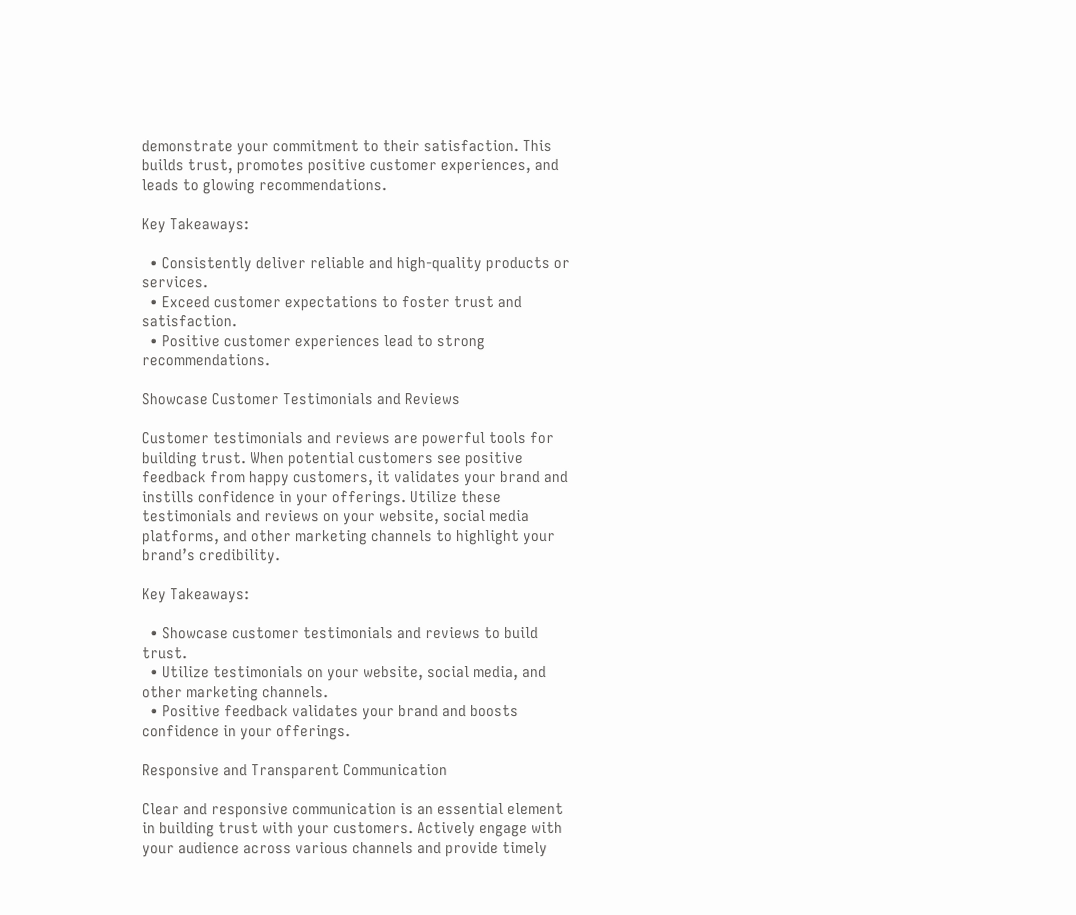demonstrate your commitment to their satisfaction. This builds trust, promotes positive customer experiences, and leads to glowing recommendations.

Key Takeaways:

  • Consistently deliver reliable and high-quality products or services.
  • Exceed customer expectations to foster trust and satisfaction.
  • Positive customer experiences lead to strong recommendations.

Showcase Customer Testimonials and Reviews

Customer testimonials and reviews are powerful tools for building trust. When potential customers see positive feedback from happy customers, it validates your brand and instills confidence in your offerings. Utilize these testimonials and reviews on your website, social media platforms, and other marketing channels to highlight your brand’s credibility.

Key Takeaways:

  • Showcase customer testimonials and reviews to build trust.
  • Utilize testimonials on your website, social media, and other marketing channels.
  • Positive feedback validates your brand and boosts confidence in your offerings.

Responsive and Transparent Communication

Clear and responsive communication is an essential element in building trust with your customers. Actively engage with your audience across various channels and provide timely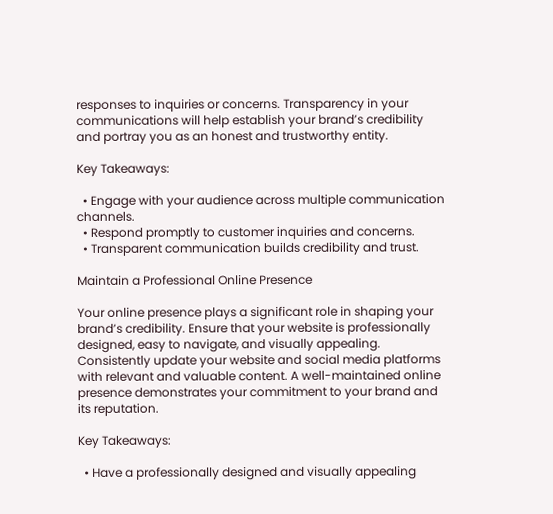responses to inquiries or concerns. Transparency in your communications will help establish your brand’s credibility and portray you as an honest and trustworthy entity.

Key Takeaways:

  • Engage with your audience across multiple communication channels.
  • Respond promptly to customer inquiries and concerns.
  • Transparent communication builds credibility and trust.

Maintain a Professional Online Presence

Your online presence plays a significant role in shaping your brand’s credibility. Ensure that your website is professionally designed, easy to navigate, and visually appealing. Consistently update your website and social media platforms with relevant and valuable content. A well-maintained online presence demonstrates your commitment to your brand and its reputation.

Key Takeaways:

  • Have a professionally designed and visually appealing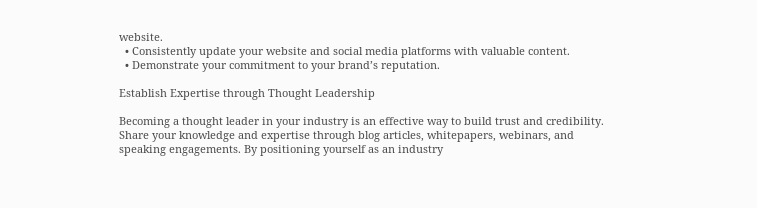website.
  • Consistently update your website and social media platforms with valuable content.
  • Demonstrate your commitment to your brand’s reputation.

Establish Expertise through Thought Leadership

Becoming a thought leader in your industry is an effective way to build trust and credibility. Share your knowledge and expertise through blog articles, whitepapers, webinars, and speaking engagements. By positioning yourself as an industry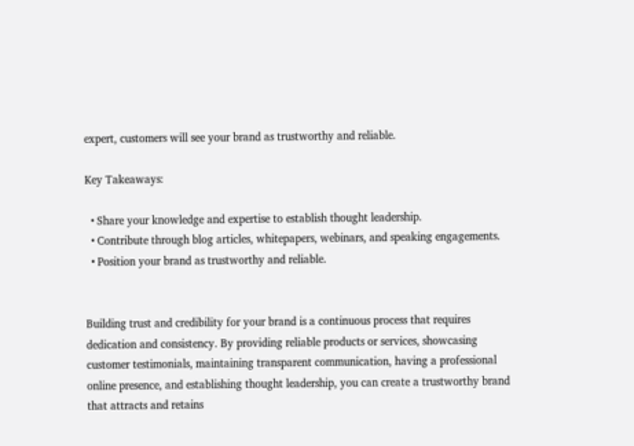expert, customers will see your brand as trustworthy and reliable.

Key Takeaways:

  • Share your knowledge and expertise to establish thought leadership.
  • Contribute through blog articles, whitepapers, webinars, and speaking engagements.
  • Position your brand as trustworthy and reliable.


Building trust and credibility for your brand is a continuous process that requires dedication and consistency. By providing reliable products or services, showcasing customer testimonials, maintaining transparent communication, having a professional online presence, and establishing thought leadership, you can create a trustworthy brand that attracts and retains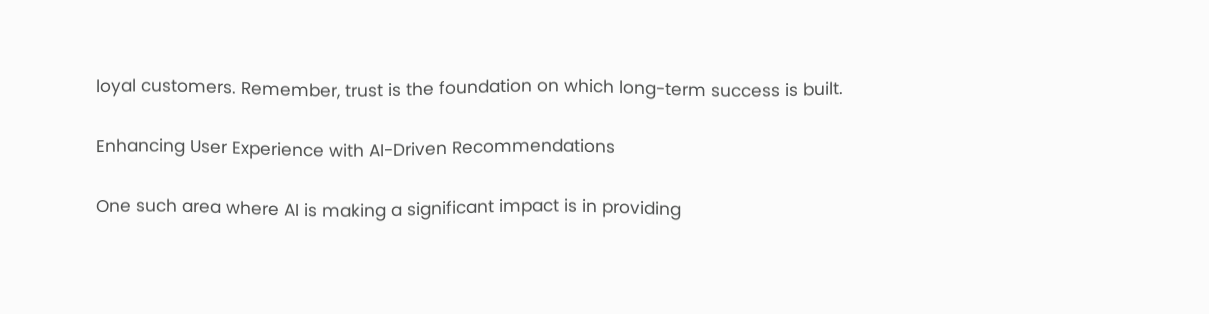loyal customers. Remember, trust is the foundation on which long-term success is built.

Enhancing User Experience with AI-Driven Recommendations

One such area where AI is making a significant impact is in providing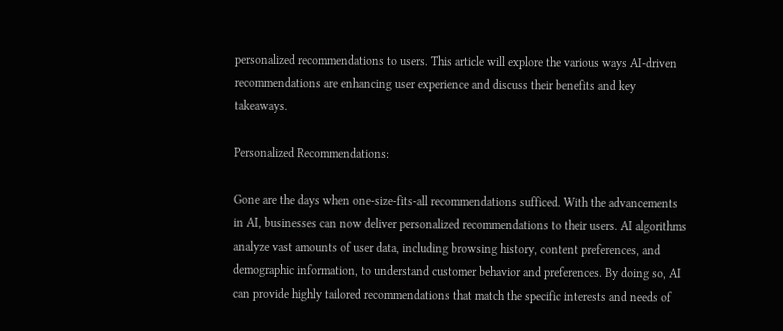personalized recommendations to users. This article will explore the various ways AI-driven recommendations are enhancing user experience and discuss their benefits and key takeaways.

Personalized Recommendations:

Gone are the days when one-size-fits-all recommendations sufficed. With the advancements in AI, businesses can now deliver personalized recommendations to their users. AI algorithms analyze vast amounts of user data, including browsing history, content preferences, and demographic information, to understand customer behavior and preferences. By doing so, AI can provide highly tailored recommendations that match the specific interests and needs of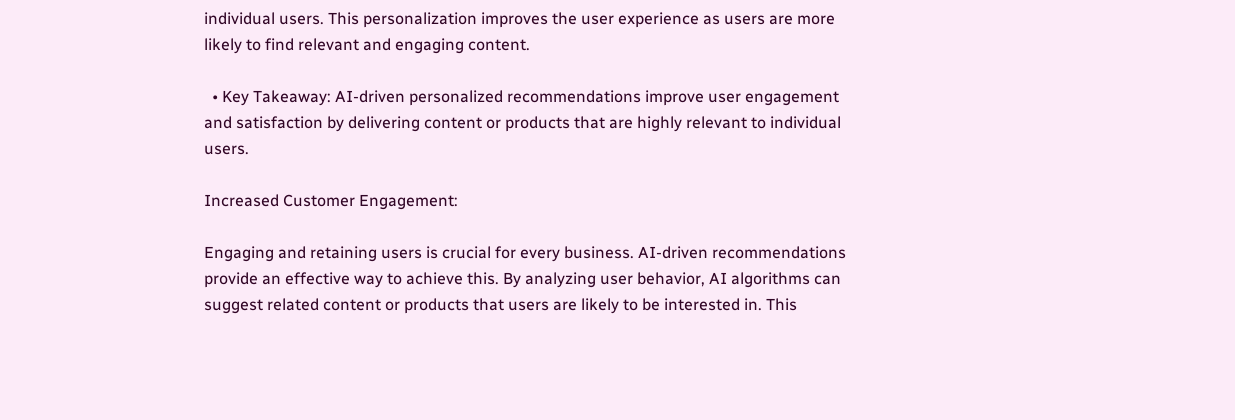individual users. This personalization improves the user experience as users are more likely to find relevant and engaging content.

  • Key Takeaway: AI-driven personalized recommendations improve user engagement and satisfaction by delivering content or products that are highly relevant to individual users.

Increased Customer Engagement:

Engaging and retaining users is crucial for every business. AI-driven recommendations provide an effective way to achieve this. By analyzing user behavior, AI algorithms can suggest related content or products that users are likely to be interested in. This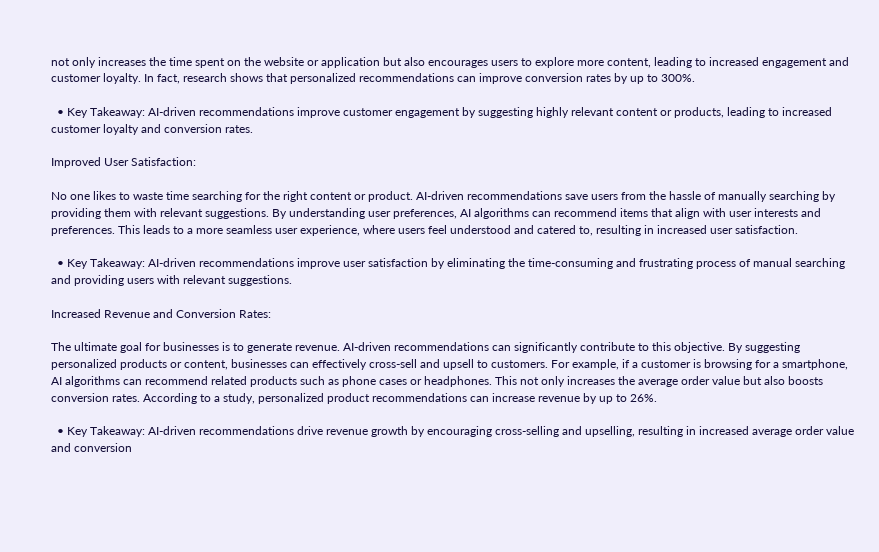not only increases the time spent on the website or application but also encourages users to explore more content, leading to increased engagement and customer loyalty. In fact, research shows that personalized recommendations can improve conversion rates by up to 300%.

  • Key Takeaway: AI-driven recommendations improve customer engagement by suggesting highly relevant content or products, leading to increased customer loyalty and conversion rates.

Improved User Satisfaction:

No one likes to waste time searching for the right content or product. AI-driven recommendations save users from the hassle of manually searching by providing them with relevant suggestions. By understanding user preferences, AI algorithms can recommend items that align with user interests and preferences. This leads to a more seamless user experience, where users feel understood and catered to, resulting in increased user satisfaction.

  • Key Takeaway: AI-driven recommendations improve user satisfaction by eliminating the time-consuming and frustrating process of manual searching and providing users with relevant suggestions.

Increased Revenue and Conversion Rates:

The ultimate goal for businesses is to generate revenue. AI-driven recommendations can significantly contribute to this objective. By suggesting personalized products or content, businesses can effectively cross-sell and upsell to customers. For example, if a customer is browsing for a smartphone, AI algorithms can recommend related products such as phone cases or headphones. This not only increases the average order value but also boosts conversion rates. According to a study, personalized product recommendations can increase revenue by up to 26%.

  • Key Takeaway: AI-driven recommendations drive revenue growth by encouraging cross-selling and upselling, resulting in increased average order value and conversion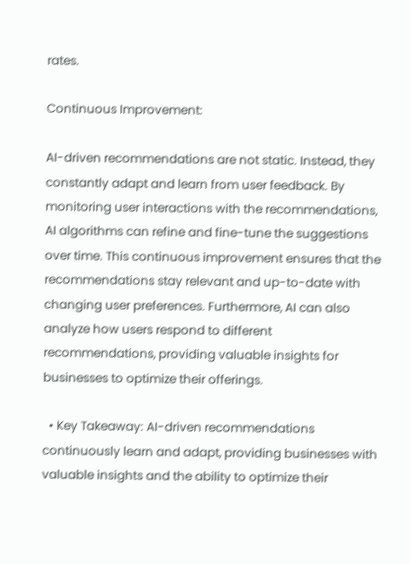rates.

Continuous Improvement:

AI-driven recommendations are not static. Instead, they constantly adapt and learn from user feedback. By monitoring user interactions with the recommendations, AI algorithms can refine and fine-tune the suggestions over time. This continuous improvement ensures that the recommendations stay relevant and up-to-date with changing user preferences. Furthermore, AI can also analyze how users respond to different recommendations, providing valuable insights for businesses to optimize their offerings.

  • Key Takeaway: AI-driven recommendations continuously learn and adapt, providing businesses with valuable insights and the ability to optimize their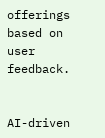offerings based on user feedback.


AI-driven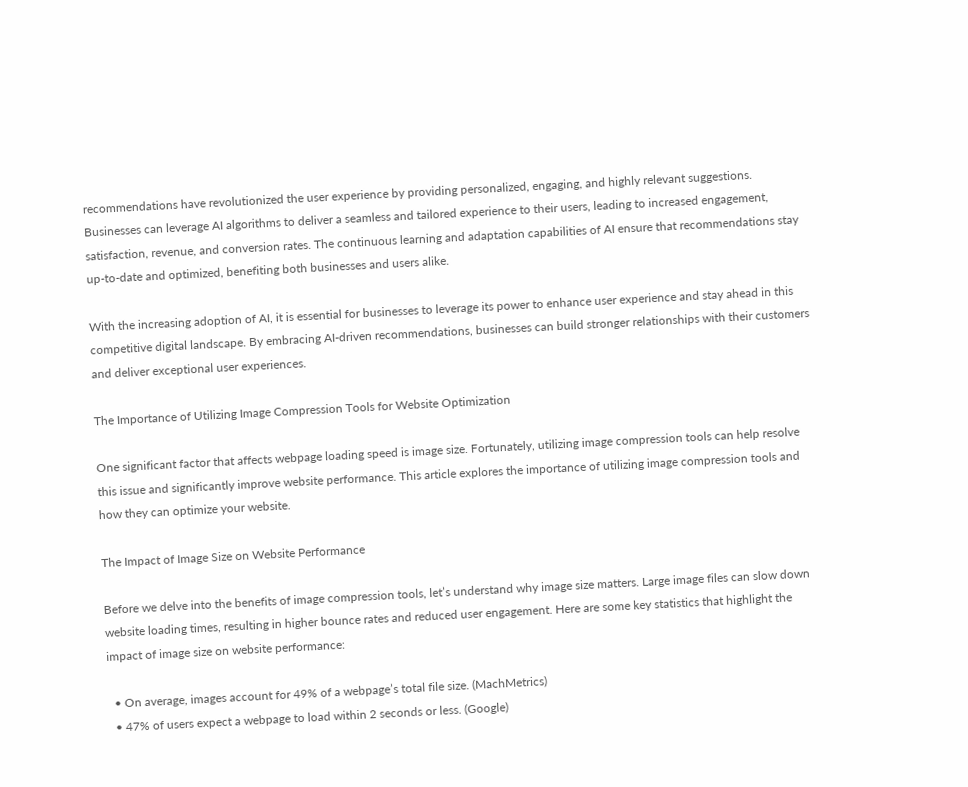recommendations have revolutionized the user experience by providing personalized, engaging, and highly relevant suggestions. Businesses can leverage AI algorithms to deliver a seamless and tailored experience to their users, leading to increased engagement, satisfaction, revenue, and conversion rates. The continuous learning and adaptation capabilities of AI ensure that recommendations stay up-to-date and optimized, benefiting both businesses and users alike.

With the increasing adoption of AI, it is essential for businesses to leverage its power to enhance user experience and stay ahead in this competitive digital landscape. By embracing AI-driven recommendations, businesses can build stronger relationships with their customers and deliver exceptional user experiences.

The Importance of Utilizing Image Compression Tools for Website Optimization

One significant factor that affects webpage loading speed is image size. Fortunately, utilizing image compression tools can help resolve this issue and significantly improve website performance. This article explores the importance of utilizing image compression tools and how they can optimize your website.

The Impact of Image Size on Website Performance

Before we delve into the benefits of image compression tools, let’s understand why image size matters. Large image files can slow down website loading times, resulting in higher bounce rates and reduced user engagement. Here are some key statistics that highlight the impact of image size on website performance:

  • On average, images account for 49% of a webpage’s total file size. (MachMetrics)
  • 47% of users expect a webpage to load within 2 seconds or less. (Google)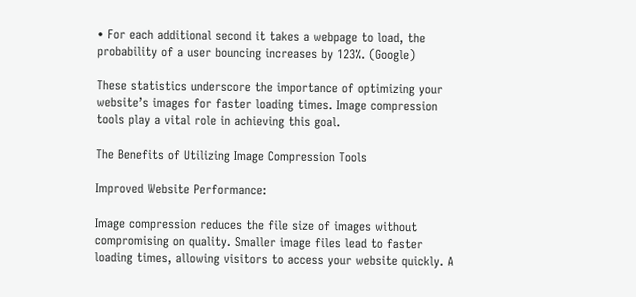• For each additional second it takes a webpage to load, the probability of a user bouncing increases by 123%. (Google)

These statistics underscore the importance of optimizing your website’s images for faster loading times. Image compression tools play a vital role in achieving this goal.

The Benefits of Utilizing Image Compression Tools

Improved Website Performance:

Image compression reduces the file size of images without compromising on quality. Smaller image files lead to faster loading times, allowing visitors to access your website quickly. A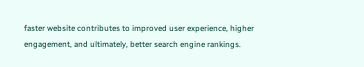faster website contributes to improved user experience, higher engagement, and ultimately, better search engine rankings.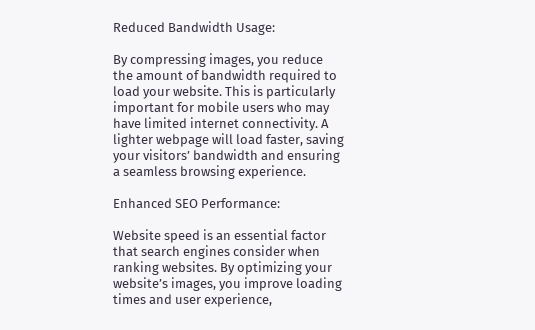Reduced Bandwidth Usage:

By compressing images, you reduce the amount of bandwidth required to load your website. This is particularly important for mobile users who may have limited internet connectivity. A lighter webpage will load faster, saving your visitors’ bandwidth and ensuring a seamless browsing experience.

Enhanced SEO Performance:

Website speed is an essential factor that search engines consider when ranking websites. By optimizing your website’s images, you improve loading times and user experience,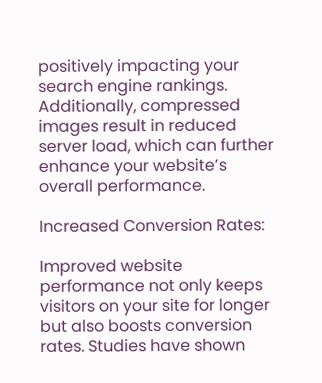positively impacting your search engine rankings. Additionally, compressed images result in reduced server load, which can further enhance your website’s overall performance.

Increased Conversion Rates:

Improved website performance not only keeps visitors on your site for longer but also boosts conversion rates. Studies have shown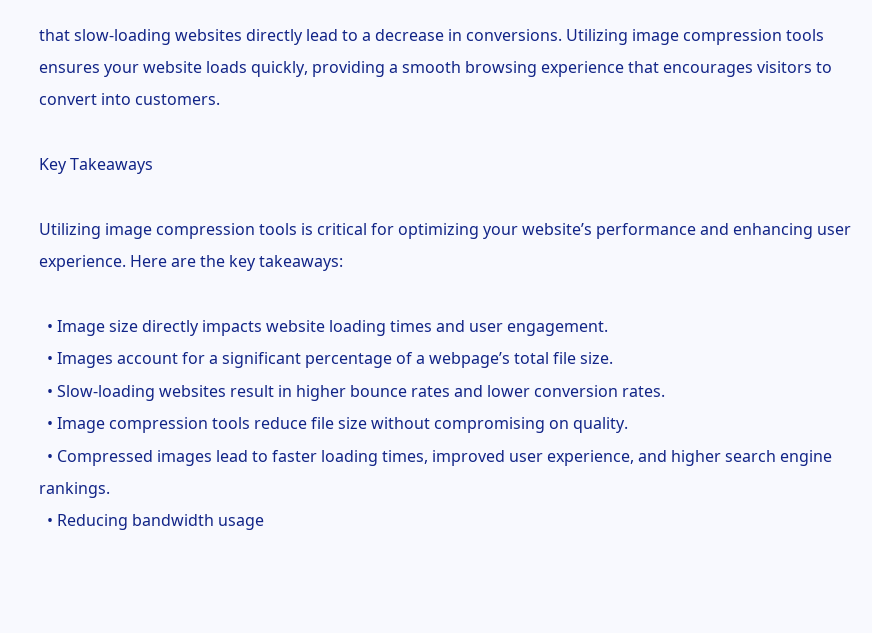that slow-loading websites directly lead to a decrease in conversions. Utilizing image compression tools ensures your website loads quickly, providing a smooth browsing experience that encourages visitors to convert into customers.

Key Takeaways

Utilizing image compression tools is critical for optimizing your website’s performance and enhancing user experience. Here are the key takeaways:

  • Image size directly impacts website loading times and user engagement.
  • Images account for a significant percentage of a webpage’s total file size.
  • Slow-loading websites result in higher bounce rates and lower conversion rates.
  • Image compression tools reduce file size without compromising on quality.
  • Compressed images lead to faster loading times, improved user experience, and higher search engine rankings.
  • Reducing bandwidth usage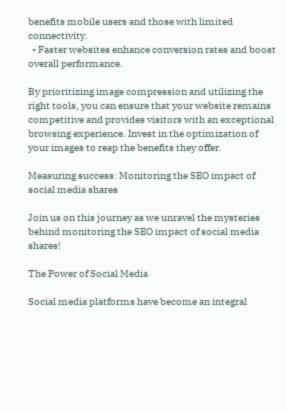benefits mobile users and those with limited connectivity.
  • Faster websites enhance conversion rates and boost overall performance.

By prioritizing image compression and utilizing the right tools, you can ensure that your website remains competitive and provides visitors with an exceptional browsing experience. Invest in the optimization of your images to reap the benefits they offer.

Measuring success: Monitoring the SEO impact of social media shares

Join us on this journey as we unravel the mysteries behind monitoring the SEO impact of social media shares!

The Power of Social Media

Social media platforms have become an integral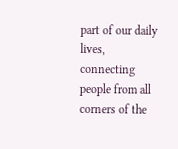part of our daily lives, connecting people from all corners of the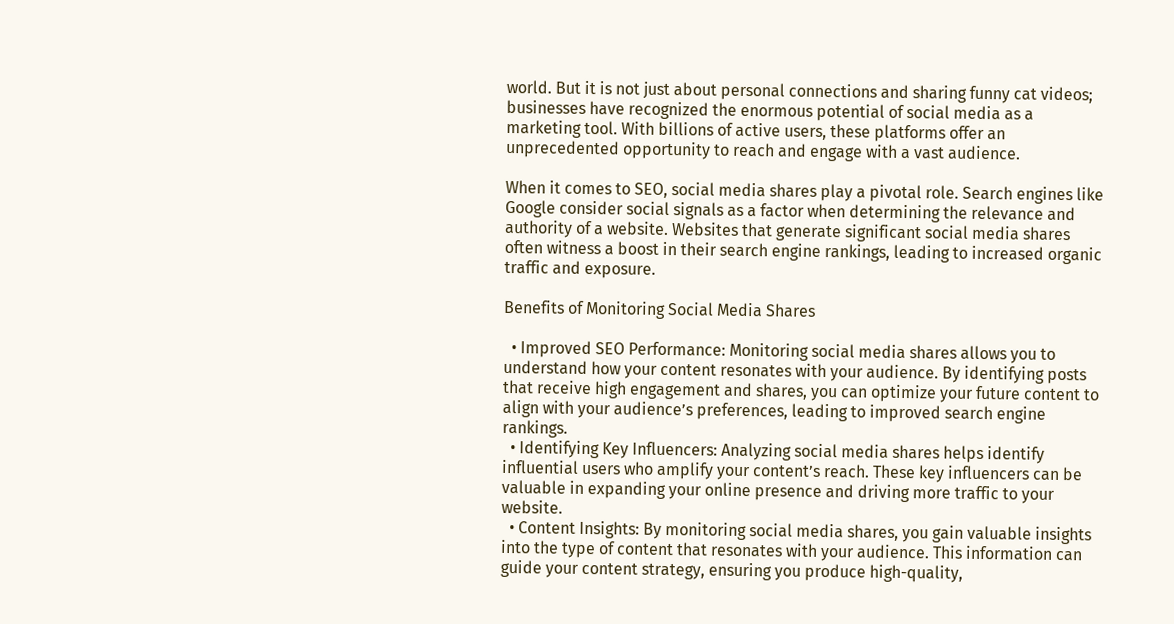world. But it is not just about personal connections and sharing funny cat videos; businesses have recognized the enormous potential of social media as a marketing tool. With billions of active users, these platforms offer an unprecedented opportunity to reach and engage with a vast audience.

When it comes to SEO, social media shares play a pivotal role. Search engines like Google consider social signals as a factor when determining the relevance and authority of a website. Websites that generate significant social media shares often witness a boost in their search engine rankings, leading to increased organic traffic and exposure.

Benefits of Monitoring Social Media Shares

  • Improved SEO Performance: Monitoring social media shares allows you to understand how your content resonates with your audience. By identifying posts that receive high engagement and shares, you can optimize your future content to align with your audience’s preferences, leading to improved search engine rankings.
  • Identifying Key Influencers: Analyzing social media shares helps identify influential users who amplify your content’s reach. These key influencers can be valuable in expanding your online presence and driving more traffic to your website.
  • Content Insights: By monitoring social media shares, you gain valuable insights into the type of content that resonates with your audience. This information can guide your content strategy, ensuring you produce high-quality,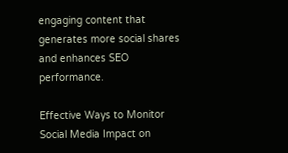engaging content that generates more social shares and enhances SEO performance.

Effective Ways to Monitor Social Media Impact on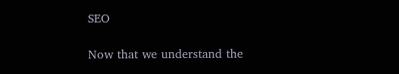SEO

Now that we understand the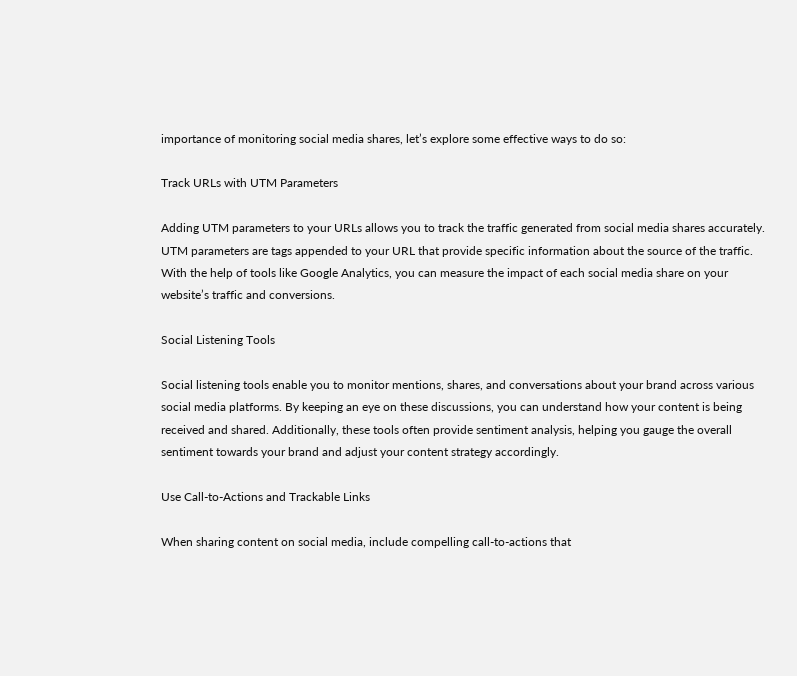importance of monitoring social media shares, let’s explore some effective ways to do so:

Track URLs with UTM Parameters

Adding UTM parameters to your URLs allows you to track the traffic generated from social media shares accurately. UTM parameters are tags appended to your URL that provide specific information about the source of the traffic. With the help of tools like Google Analytics, you can measure the impact of each social media share on your website’s traffic and conversions.

Social Listening Tools

Social listening tools enable you to monitor mentions, shares, and conversations about your brand across various social media platforms. By keeping an eye on these discussions, you can understand how your content is being received and shared. Additionally, these tools often provide sentiment analysis, helping you gauge the overall sentiment towards your brand and adjust your content strategy accordingly.

Use Call-to-Actions and Trackable Links

When sharing content on social media, include compelling call-to-actions that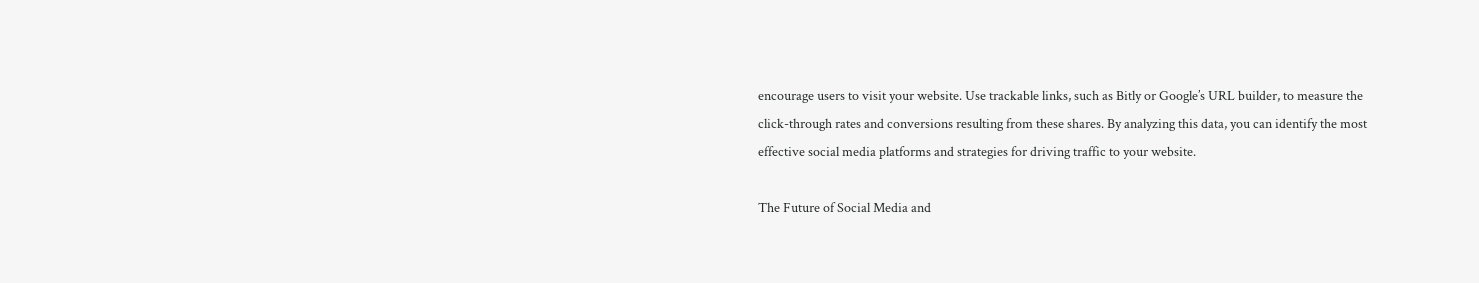encourage users to visit your website. Use trackable links, such as Bitly or Google’s URL builder, to measure the click-through rates and conversions resulting from these shares. By analyzing this data, you can identify the most effective social media platforms and strategies for driving traffic to your website.

The Future of Social Media and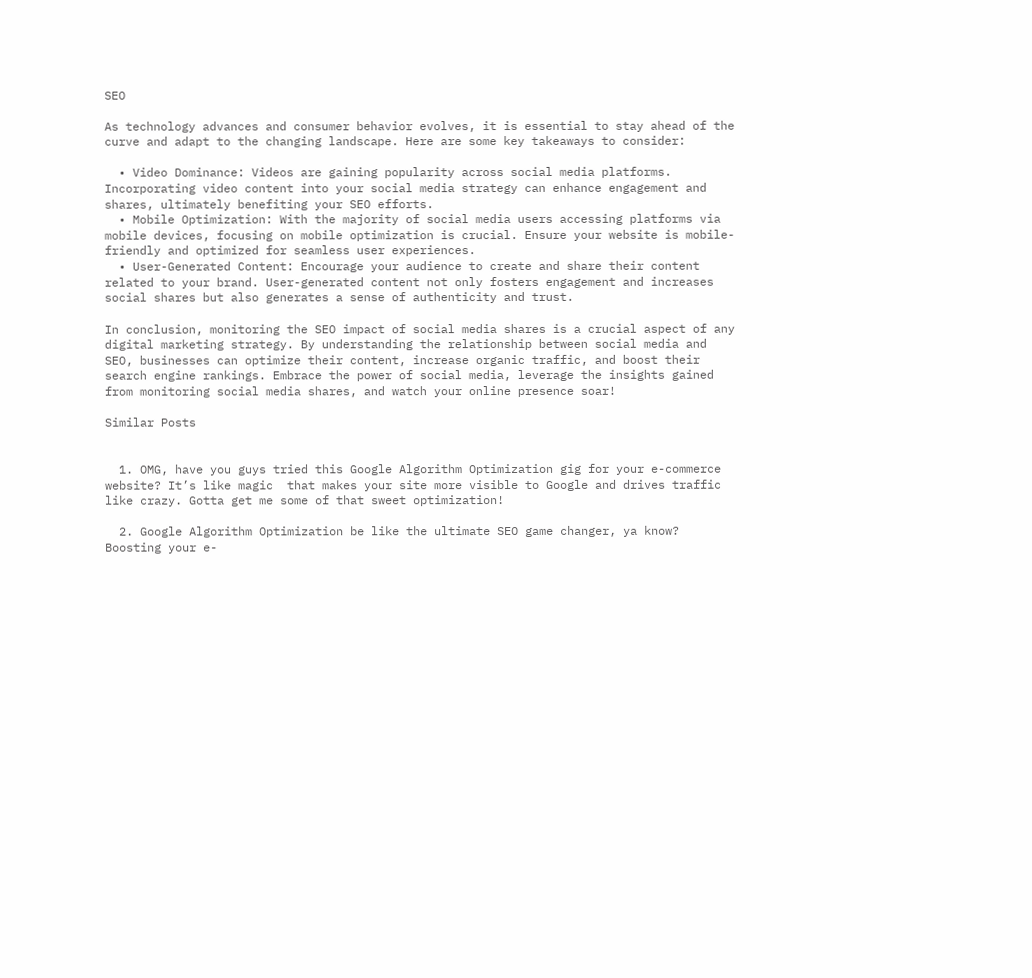SEO

As technology advances and consumer behavior evolves, it is essential to stay ahead of the curve and adapt to the changing landscape. Here are some key takeaways to consider:

  • Video Dominance: Videos are gaining popularity across social media platforms. Incorporating video content into your social media strategy can enhance engagement and shares, ultimately benefiting your SEO efforts.
  • Mobile Optimization: With the majority of social media users accessing platforms via mobile devices, focusing on mobile optimization is crucial. Ensure your website is mobile-friendly and optimized for seamless user experiences.
  • User-Generated Content: Encourage your audience to create and share their content related to your brand. User-generated content not only fosters engagement and increases social shares but also generates a sense of authenticity and trust.

In conclusion, monitoring the SEO impact of social media shares is a crucial aspect of any digital marketing strategy. By understanding the relationship between social media and SEO, businesses can optimize their content, increase organic traffic, and boost their search engine rankings. Embrace the power of social media, leverage the insights gained from monitoring social media shares, and watch your online presence soar!

Similar Posts


  1. OMG, have you guys tried this Google Algorithm Optimization gig for your e-commerce website? It’s like magic  that makes your site more visible to Google and drives traffic like crazy. Gotta get me some of that sweet optimization!

  2. Google Algorithm Optimization be like the ultimate SEO game changer, ya know? Boosting your e-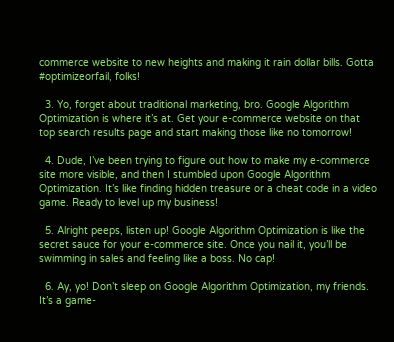commerce website to new heights and making it rain dollar bills. Gotta #optimizeorfail, folks!

  3. Yo, forget about traditional marketing, bro. Google Algorithm Optimization is where it’s at. Get your e-commerce website on that top search results page and start making those like no tomorrow!

  4. Dude, I’ve been trying to figure out how to make my e-commerce site more visible, and then I stumbled upon Google Algorithm Optimization. It’s like finding hidden treasure or a cheat code in a video game. Ready to level up my business!

  5. Alright peeps, listen up! Google Algorithm Optimization is like the secret sauce for your e-commerce site. Once you nail it, you’ll be swimming in sales and feeling like a boss. No cap!

  6. Ay, yo! Don’t sleep on Google Algorithm Optimization, my friends. It’s a game-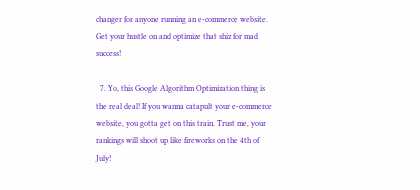changer for anyone running an e-commerce website. Get your hustle on and optimize that shiz for mad success!

  7. Yo, this Google Algorithm Optimization thing is the real deal! If you wanna catapult your e-commerce website, you gotta get on this train. Trust me, your rankings will shoot up like fireworks on the 4th of July!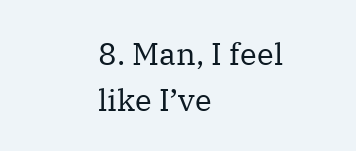8. Man, I feel like I’ve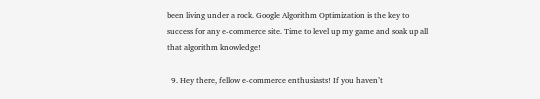been living under a rock. Google Algorithm Optimization is the key to success for any e-commerce site. Time to level up my game and soak up all that algorithm knowledge!

  9. Hey there, fellow e-commerce enthusiasts! If you haven’t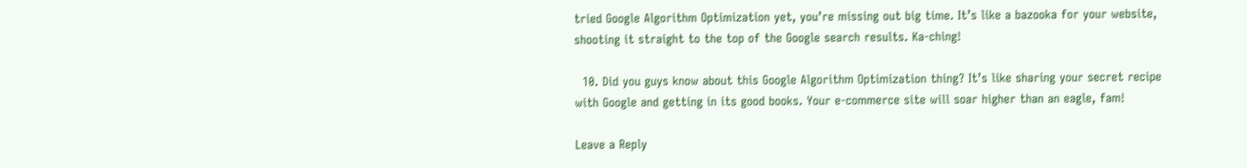tried Google Algorithm Optimization yet, you’re missing out big time. It’s like a bazooka for your website, shooting it straight to the top of the Google search results. Ka-ching!

  10. Did you guys know about this Google Algorithm Optimization thing? It’s like sharing your secret recipe with Google and getting in its good books. Your e-commerce site will soar higher than an eagle, fam!

Leave a Reply